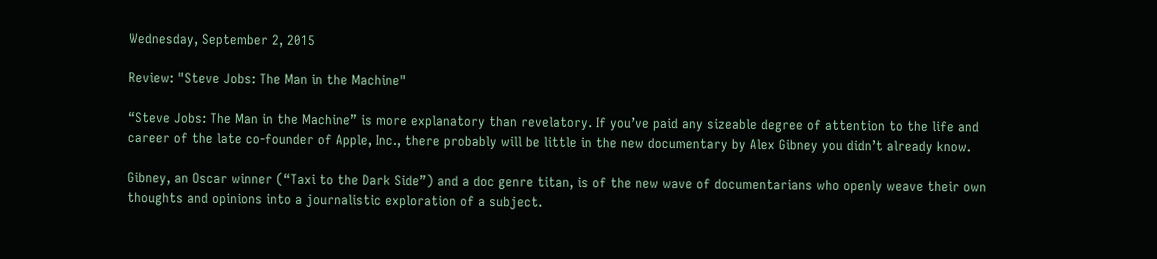Wednesday, September 2, 2015

Review: "Steve Jobs: The Man in the Machine"

“Steve Jobs: The Man in the Machine” is more explanatory than revelatory. If you’ve paid any sizeable degree of attention to the life and career of the late co-founder of Apple, Inc., there probably will be little in the new documentary by Alex Gibney you didn’t already know.

Gibney, an Oscar winner (“Taxi to the Dark Side”) and a doc genre titan, is of the new wave of documentarians who openly weave their own thoughts and opinions into a journalistic exploration of a subject.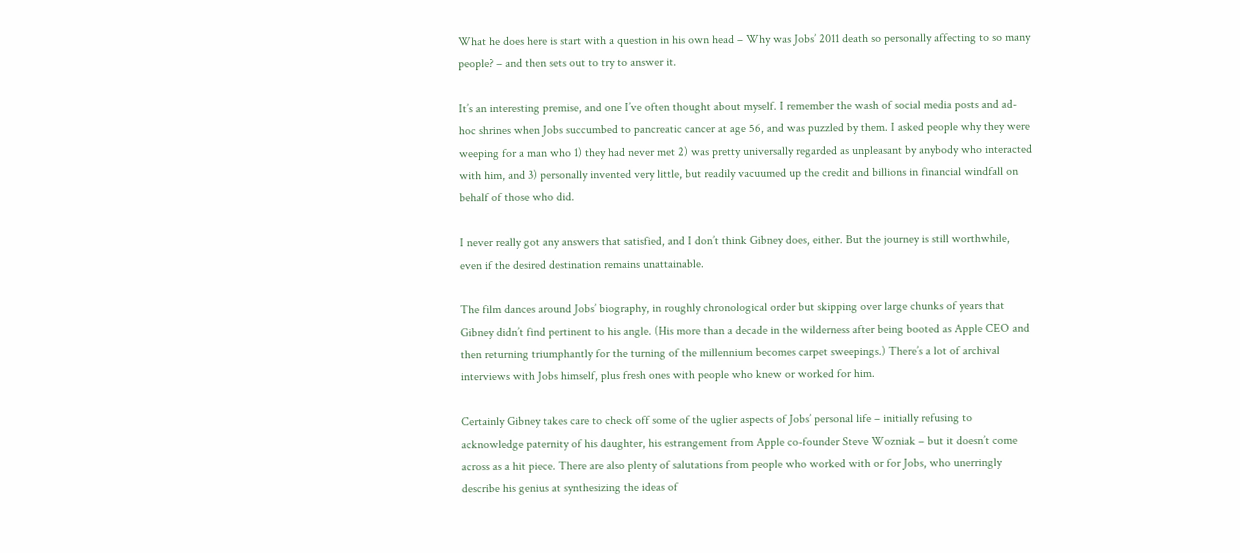What he does here is start with a question in his own head – Why was Jobs’ 2011 death so personally affecting to so many people? – and then sets out to try to answer it.

It’s an interesting premise, and one I’ve often thought about myself. I remember the wash of social media posts and ad-hoc shrines when Jobs succumbed to pancreatic cancer at age 56, and was puzzled by them. I asked people why they were weeping for a man who 1) they had never met 2) was pretty universally regarded as unpleasant by anybody who interacted with him, and 3) personally invented very little, but readily vacuumed up the credit and billions in financial windfall on behalf of those who did.

I never really got any answers that satisfied, and I don’t think Gibney does, either. But the journey is still worthwhile, even if the desired destination remains unattainable.

The film dances around Jobs’ biography, in roughly chronological order but skipping over large chunks of years that Gibney didn’t find pertinent to his angle. (His more than a decade in the wilderness after being booted as Apple CEO and then returning triumphantly for the turning of the millennium becomes carpet sweepings.) There’s a lot of archival interviews with Jobs himself, plus fresh ones with people who knew or worked for him.

Certainly Gibney takes care to check off some of the uglier aspects of Jobs’ personal life – initially refusing to acknowledge paternity of his daughter, his estrangement from Apple co-founder Steve Wozniak – but it doesn’t come across as a hit piece. There are also plenty of salutations from people who worked with or for Jobs, who unerringly describe his genius at synthesizing the ideas of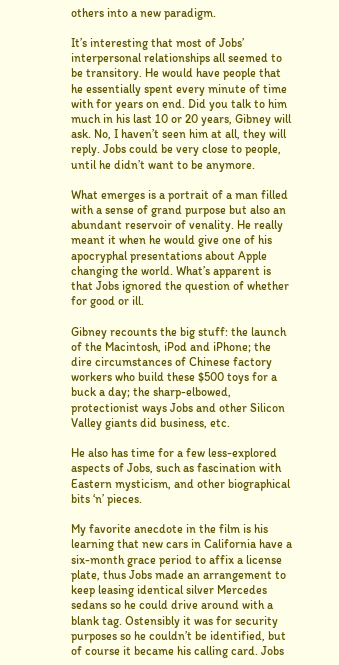others into a new paradigm.

It’s interesting that most of Jobs’ interpersonal relationships all seemed to be transitory. He would have people that he essentially spent every minute of time with for years on end. Did you talk to him much in his last 10 or 20 years, Gibney will ask. No, I haven’t seen him at all, they will reply. Jobs could be very close to people, until he didn’t want to be anymore.

What emerges is a portrait of a man filled with a sense of grand purpose but also an abundant reservoir of venality. He really meant it when he would give one of his apocryphal presentations about Apple changing the world. What’s apparent is that Jobs ignored the question of whether for good or ill.

Gibney recounts the big stuff: the launch of the Macintosh, iPod and iPhone; the dire circumstances of Chinese factory workers who build these $500 toys for a buck a day; the sharp-elbowed, protectionist ways Jobs and other Silicon Valley giants did business, etc.

He also has time for a few less-explored aspects of Jobs, such as fascination with Eastern mysticism, and other biographical bits ‘n’ pieces.

My favorite anecdote in the film is his learning that new cars in California have a six-month grace period to affix a license plate, thus Jobs made an arrangement to keep leasing identical silver Mercedes sedans so he could drive around with a blank tag. Ostensibly it was for security purposes so he couldn’t be identified, but of course it became his calling card. Jobs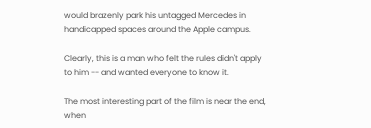would brazenly park his untagged Mercedes in handicapped spaces around the Apple campus.

Clearly, this is a man who felt the rules didn't apply to him -- and wanted everyone to know it.

The most interesting part of the film is near the end, when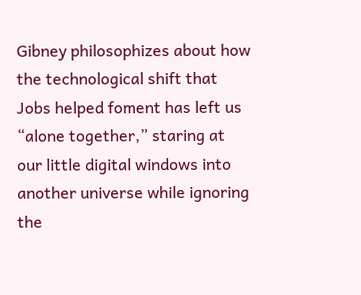Gibney philosophizes about how the technological shift that Jobs helped foment has left us “alone together,” staring at our little digital windows into another universe while ignoring the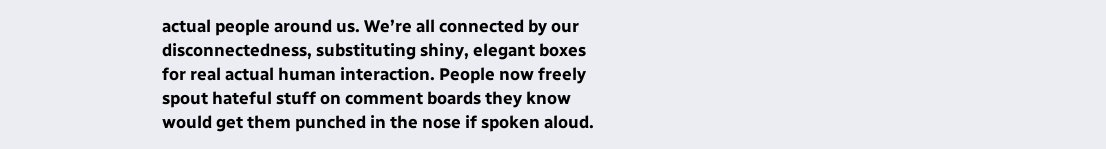actual people around us. We’re all connected by our disconnectedness, substituting shiny, elegant boxes for real actual human interaction. People now freely spout hateful stuff on comment boards they know would get them punched in the nose if spoken aloud.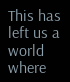This has left us a world where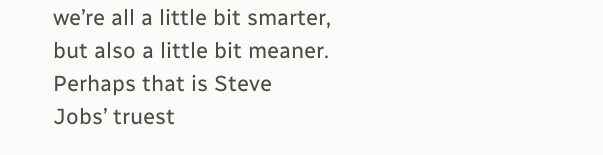we’re all a little bit smarter, but also a little bit meaner. Perhaps that is Steve Jobs’ truest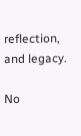reflection, and legacy.

No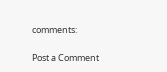comments:

Post a Comment